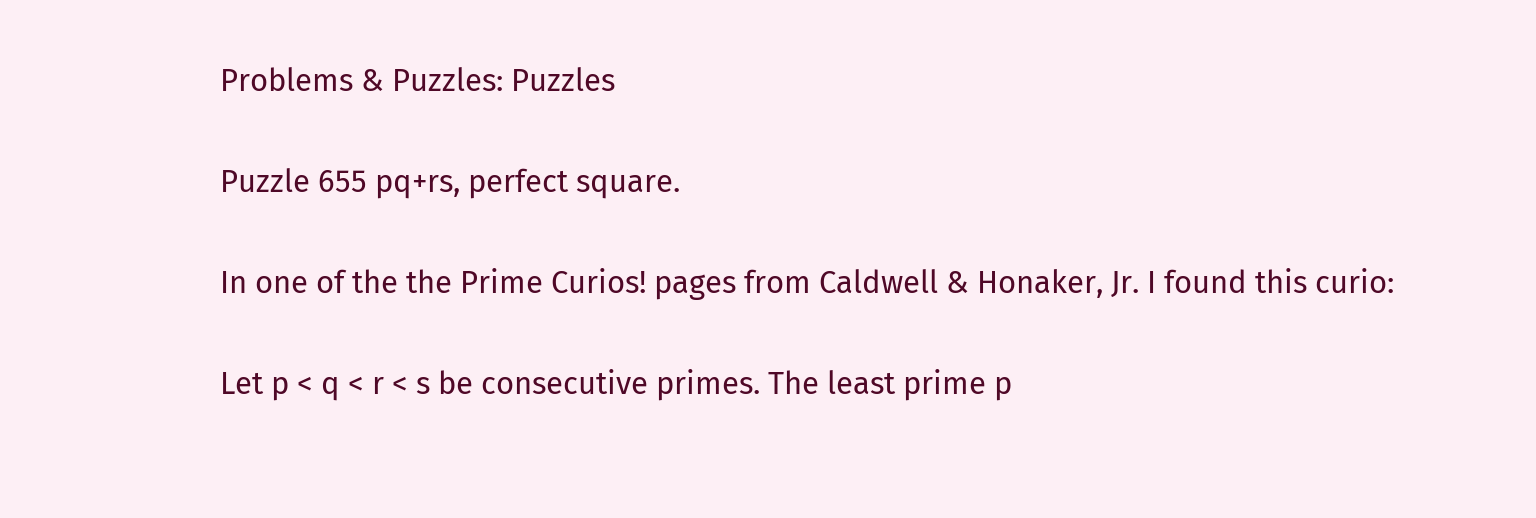Problems & Puzzles: Puzzles

Puzzle 655 pq+rs, perfect square.

In one of the the Prime Curios! pages from Caldwell & Honaker, Jr. I found this curio:

Let p < q < r < s be consecutive primes. The least prime p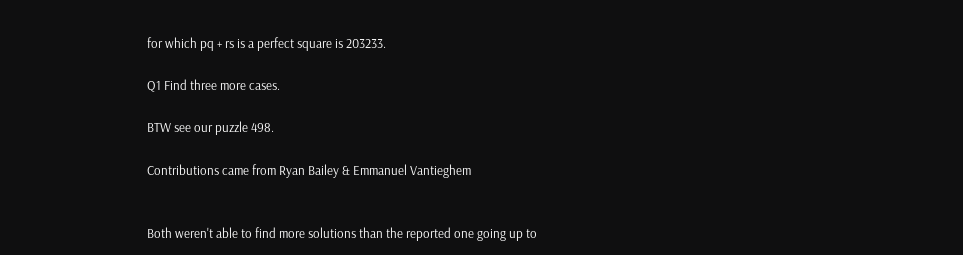for which pq + rs is a perfect square is 203233.

Q1 Find three more cases.

BTW see our puzzle 498.

Contributions came from Ryan Bailey & Emmanuel Vantieghem


Both weren't able to find more solutions than the reported one going up to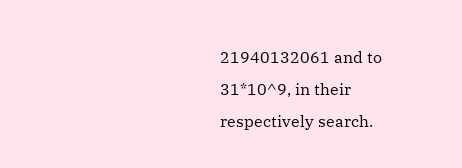21940132061 and to 31*10^9, in their respectively search.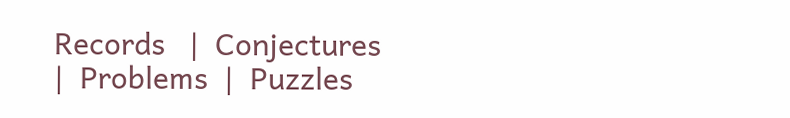Records   |  Conjectures  |  Problems  |  Puzzles